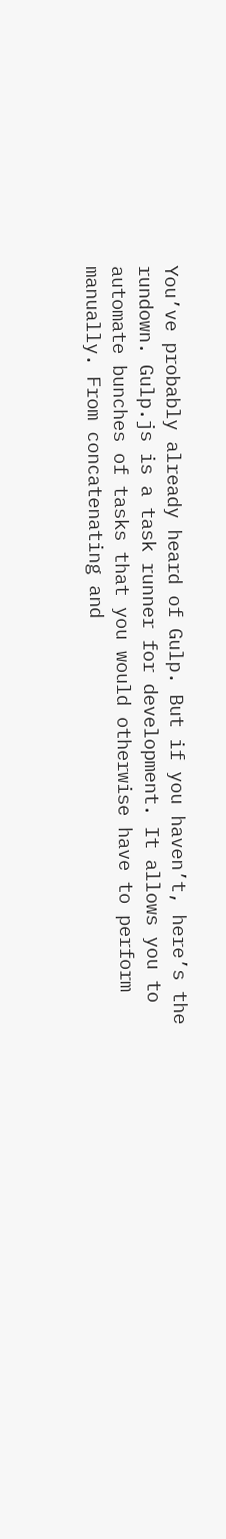You’ve probably already heard of Gulp. But if you haven’t, here’s the rundown. Gulp.js is a task runner for development. It allows you to automate bunches of tasks that you would otherwise have to perform manually. From concatenating and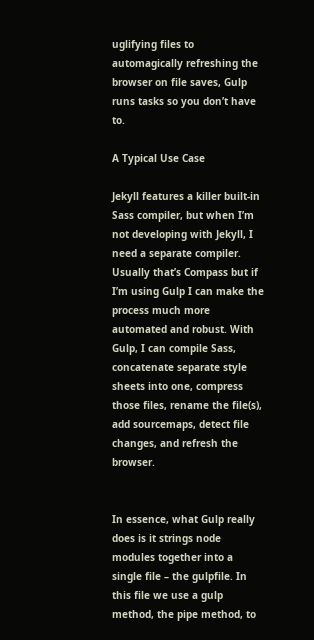uglifying files to automagically refreshing the browser on file saves, Gulp runs tasks so you don’t have to.

A Typical Use Case

Jekyll features a killer built-in Sass compiler, but when I’m not developing with Jekyll, I need a separate compiler. Usually that’s Compass but if I’m using Gulp I can make the process much more automated and robust. With Gulp, I can compile Sass, concatenate separate style sheets into one, compress those files, rename the file(s), add sourcemaps, detect file changes, and refresh the browser.


In essence, what Gulp really does is it strings node modules together into a single file – the gulpfile. In this file we use a gulp method, the pipe method, to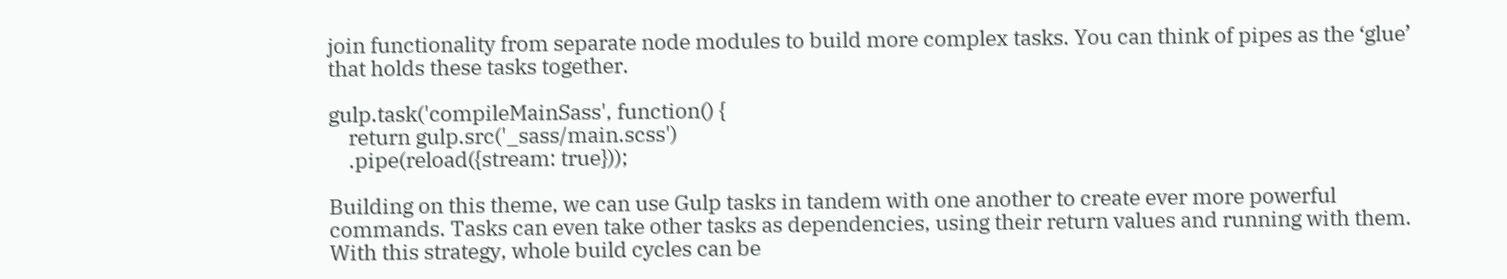join functionality from separate node modules to build more complex tasks. You can think of pipes as the ‘glue’ that holds these tasks together.

gulp.task('compileMainSass', function() {
    return gulp.src('_sass/main.scss')
    .pipe(reload({stream: true}));

Building on this theme, we can use Gulp tasks in tandem with one another to create ever more powerful commands. Tasks can even take other tasks as dependencies, using their return values and running with them. With this strategy, whole build cycles can be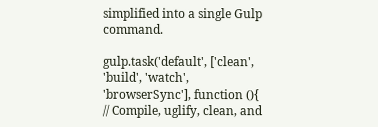simplified into a single Gulp command.

gulp.task('default', ['clean', 'build', 'watch', 'browserSync'], function (){
// Compile, uglify, clean, and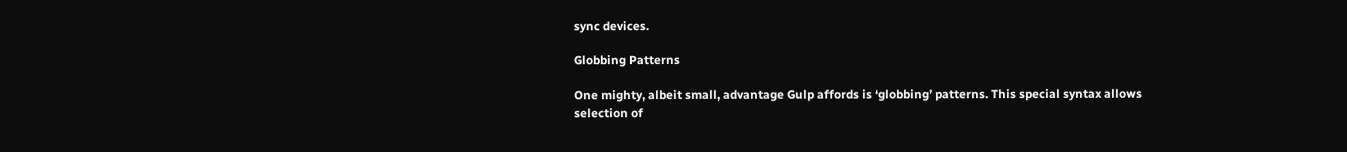sync devices.

Globbing Patterns

One mighty, albeit small, advantage Gulp affords is ‘globbing’ patterns. This special syntax allows selection of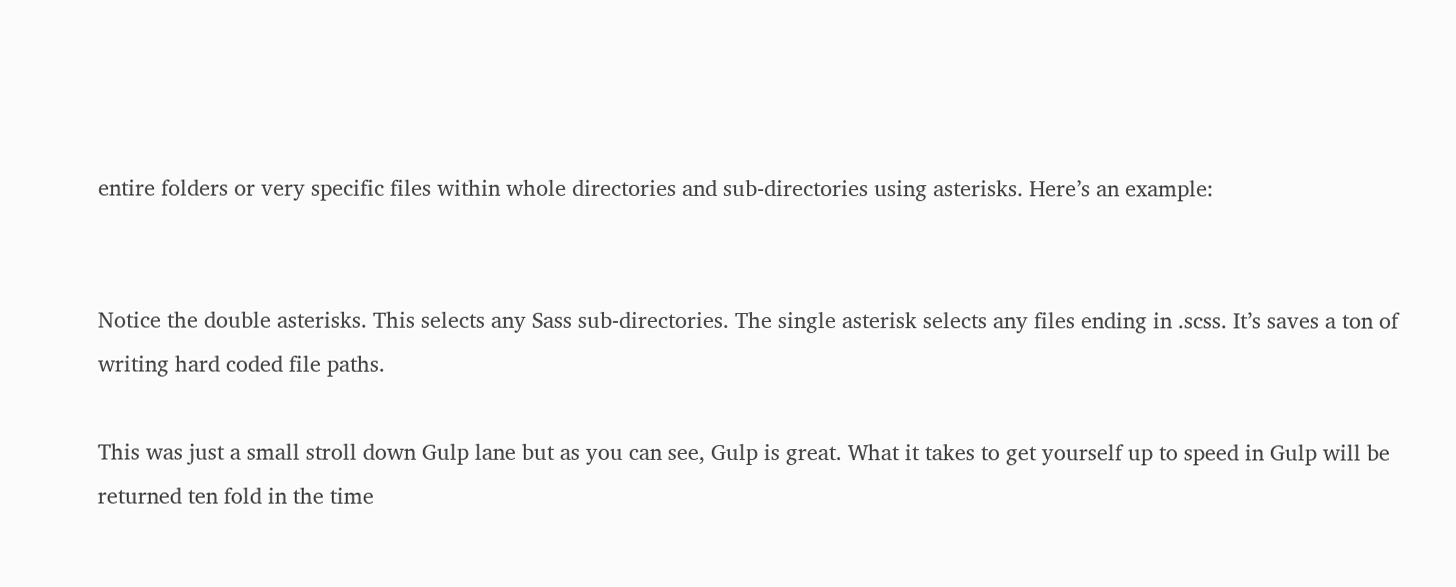entire folders or very specific files within whole directories and sub-directories using asterisks. Here’s an example:


Notice the double asterisks. This selects any Sass sub-directories. The single asterisk selects any files ending in .scss. It’s saves a ton of writing hard coded file paths.

This was just a small stroll down Gulp lane but as you can see, Gulp is great. What it takes to get yourself up to speed in Gulp will be returned ten fold in the time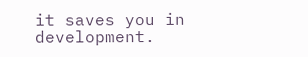it saves you in development.